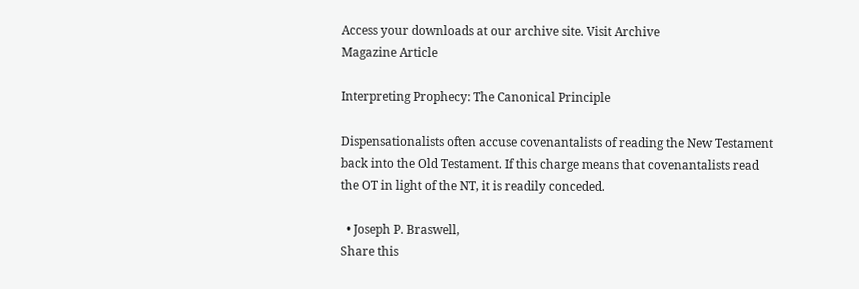Access your downloads at our archive site. Visit Archive
Magazine Article

Interpreting Prophecy: The Canonical Principle

Dispensationalists often accuse covenantalists of reading the New Testament back into the Old Testament. If this charge means that covenantalists read the OT in light of the NT, it is readily conceded.

  • Joseph P. Braswell,
Share this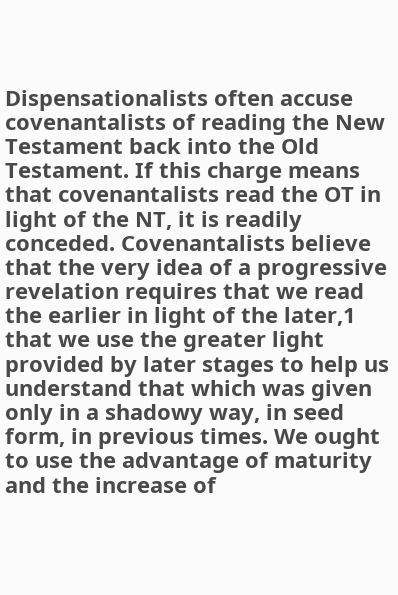Dispensationalists often accuse covenantalists of reading the New Testament back into the Old Testament. If this charge means that covenantalists read the OT in light of the NT, it is readily conceded. Covenantalists believe that the very idea of a progressive revelation requires that we read the earlier in light of the later,1 that we use the greater light provided by later stages to help us understand that which was given only in a shadowy way, in seed form, in previous times. We ought to use the advantage of maturity and the increase of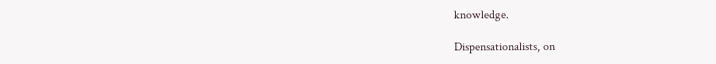knowledge.

Dispensationalists, on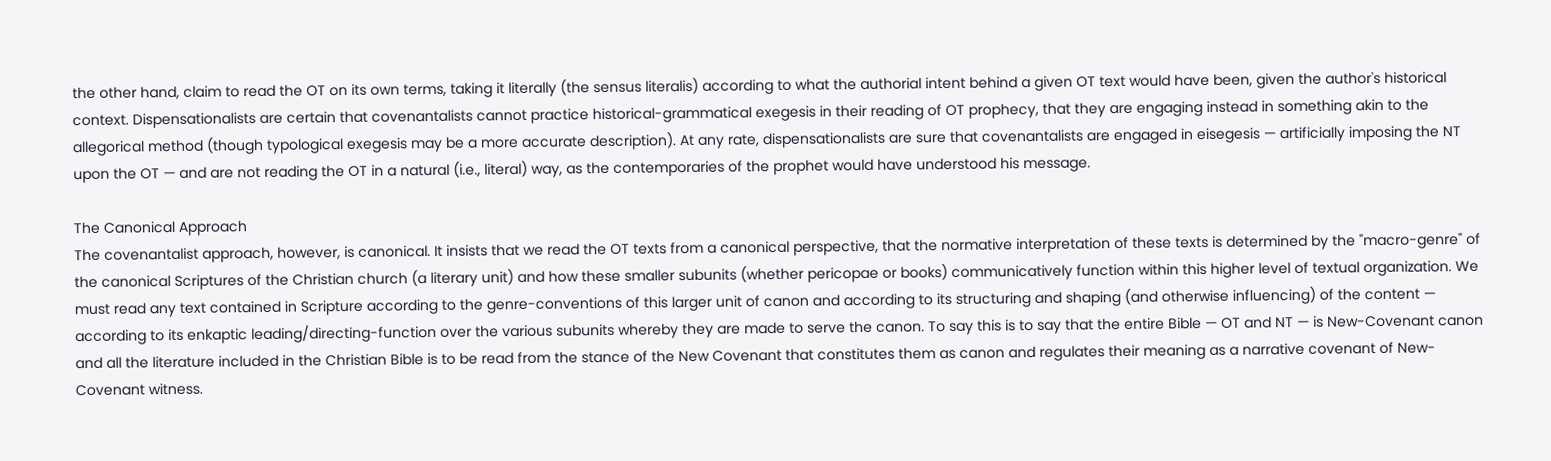the other hand, claim to read the OT on its own terms, taking it literally (the sensus literalis) according to what the authorial intent behind a given OT text would have been, given the author's historical context. Dispensationalists are certain that covenantalists cannot practice historical-grammatical exegesis in their reading of OT prophecy, that they are engaging instead in something akin to the allegorical method (though typological exegesis may be a more accurate description). At any rate, dispensationalists are sure that covenantalists are engaged in eisegesis — artificially imposing the NT upon the OT — and are not reading the OT in a natural (i.e., literal) way, as the contemporaries of the prophet would have understood his message.

The Canonical Approach
The covenantalist approach, however, is canonical. It insists that we read the OT texts from a canonical perspective, that the normative interpretation of these texts is determined by the "macro-genre" of the canonical Scriptures of the Christian church (a literary unit) and how these smaller subunits (whether pericopae or books) communicatively function within this higher level of textual organization. We must read any text contained in Scripture according to the genre-conventions of this larger unit of canon and according to its structuring and shaping (and otherwise influencing) of the content — according to its enkaptic leading/directing-function over the various subunits whereby they are made to serve the canon. To say this is to say that the entire Bible — OT and NT — is New-Covenant canon and all the literature included in the Christian Bible is to be read from the stance of the New Covenant that constitutes them as canon and regulates their meaning as a narrative covenant of New-Covenant witness.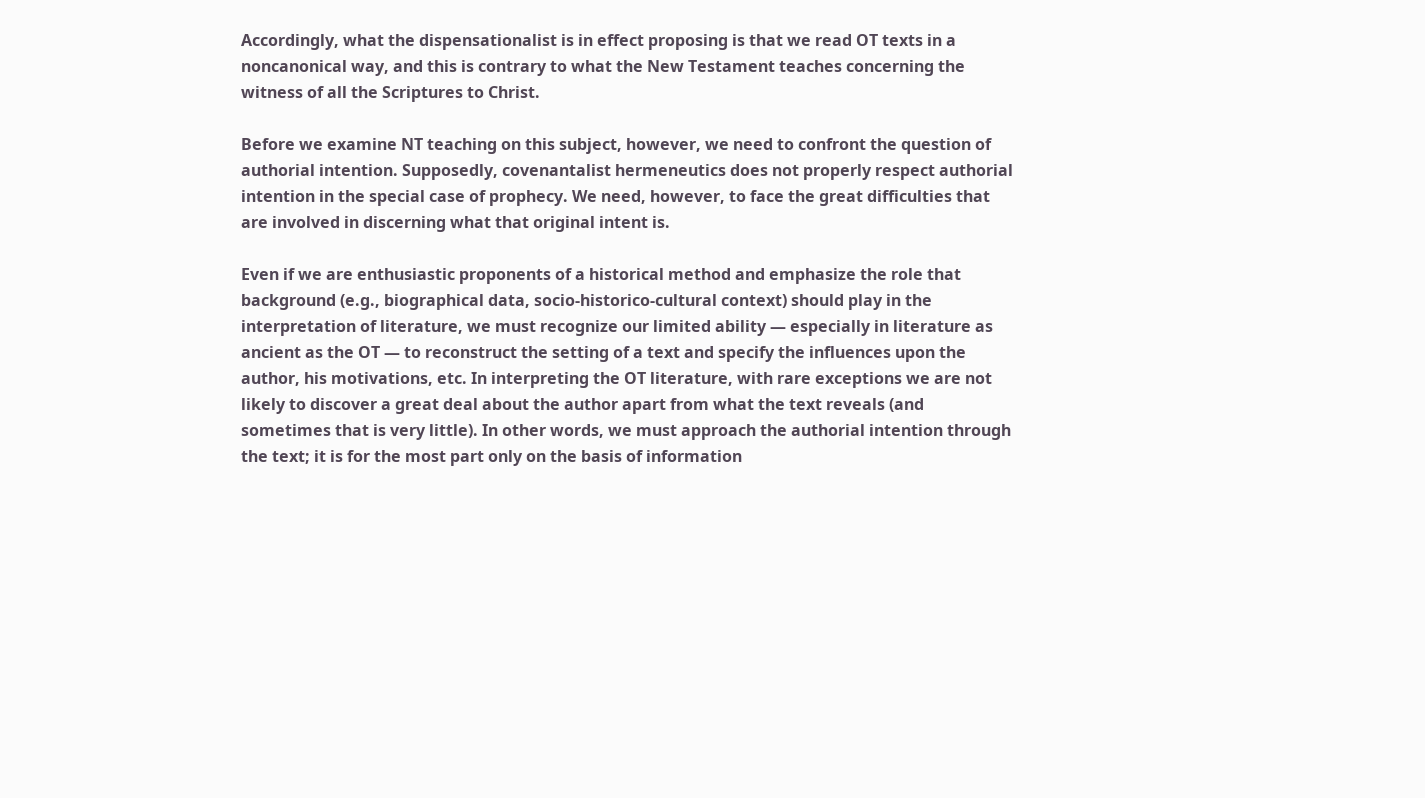Accordingly, what the dispensationalist is in effect proposing is that we read OT texts in a noncanonical way, and this is contrary to what the New Testament teaches concerning the witness of all the Scriptures to Christ.

Before we examine NT teaching on this subject, however, we need to confront the question of authorial intention. Supposedly, covenantalist hermeneutics does not properly respect authorial intention in the special case of prophecy. We need, however, to face the great difficulties that are involved in discerning what that original intent is.

Even if we are enthusiastic proponents of a historical method and emphasize the role that background (e.g., biographical data, socio-historico-cultural context) should play in the interpretation of literature, we must recognize our limited ability — especially in literature as ancient as the OT — to reconstruct the setting of a text and specify the influences upon the author, his motivations, etc. In interpreting the OT literature, with rare exceptions we are not likely to discover a great deal about the author apart from what the text reveals (and sometimes that is very little). In other words, we must approach the authorial intention through the text; it is for the most part only on the basis of information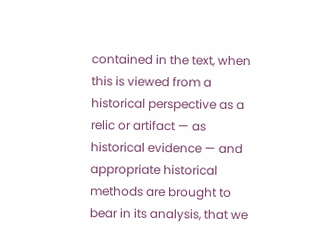contained in the text, when this is viewed from a historical perspective as a relic or artifact — as historical evidence — and appropriate historical methods are brought to bear in its analysis, that we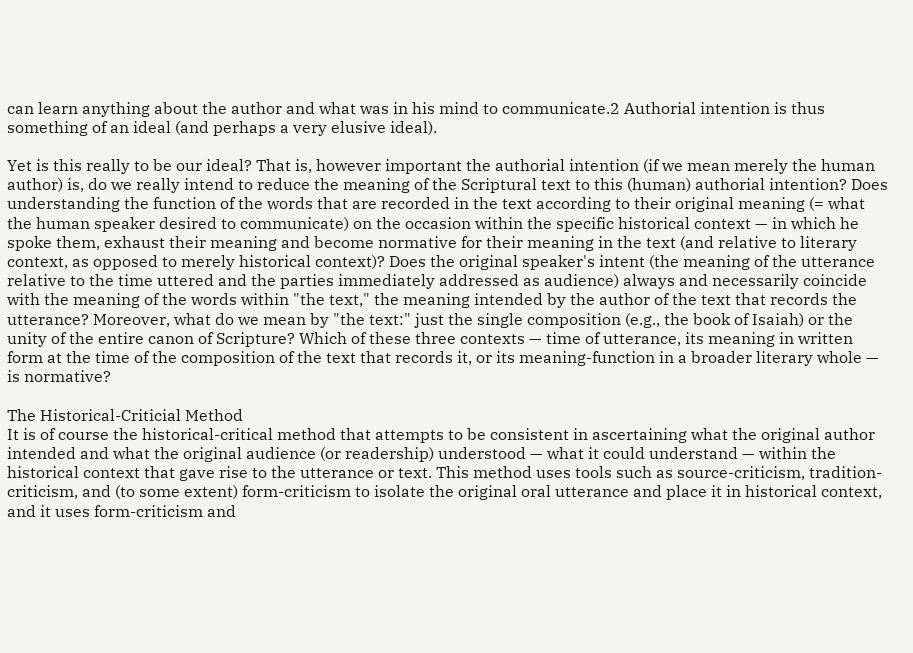can learn anything about the author and what was in his mind to communicate.2 Authorial intention is thus something of an ideal (and perhaps a very elusive ideal).

Yet is this really to be our ideal? That is, however important the authorial intention (if we mean merely the human author) is, do we really intend to reduce the meaning of the Scriptural text to this (human) authorial intention? Does understanding the function of the words that are recorded in the text according to their original meaning (= what the human speaker desired to communicate) on the occasion within the specific historical context — in which he spoke them, exhaust their meaning and become normative for their meaning in the text (and relative to literary context, as opposed to merely historical context)? Does the original speaker's intent (the meaning of the utterance relative to the time uttered and the parties immediately addressed as audience) always and necessarily coincide with the meaning of the words within "the text," the meaning intended by the author of the text that records the utterance? Moreover, what do we mean by "the text:" just the single composition (e.g., the book of Isaiah) or the unity of the entire canon of Scripture? Which of these three contexts — time of utterance, its meaning in written form at the time of the composition of the text that records it, or its meaning-function in a broader literary whole — is normative?

The Historical-Criticial Method
It is of course the historical-critical method that attempts to be consistent in ascertaining what the original author intended and what the original audience (or readership) understood — what it could understand — within the historical context that gave rise to the utterance or text. This method uses tools such as source-criticism, tradition-criticism, and (to some extent) form-criticism to isolate the original oral utterance and place it in historical context, and it uses form-criticism and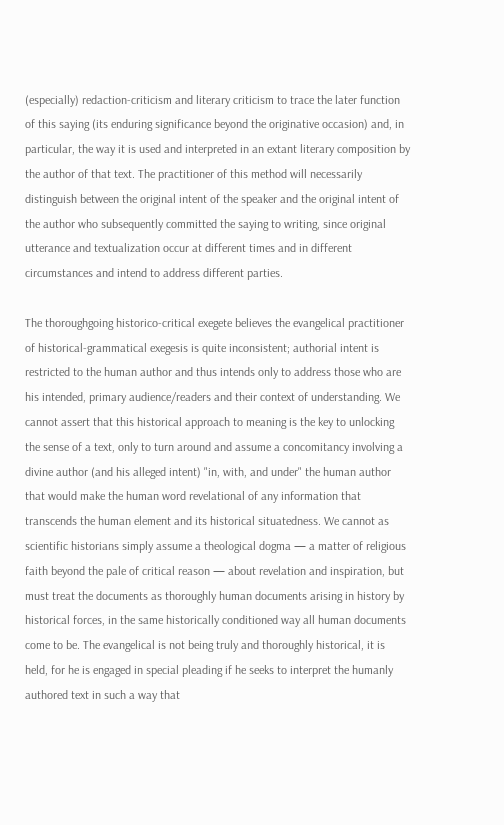(especially) redaction-criticism and literary criticism to trace the later function of this saying (its enduring significance beyond the originative occasion) and, in particular, the way it is used and interpreted in an extant literary composition by the author of that text. The practitioner of this method will necessarily distinguish between the original intent of the speaker and the original intent of the author who subsequently committed the saying to writing, since original utterance and textualization occur at different times and in different circumstances and intend to address different parties.

The thoroughgoing historico-critical exegete believes the evangelical practitioner of historical-grammatical exegesis is quite inconsistent; authorial intent is restricted to the human author and thus intends only to address those who are his intended, primary audience/readers and their context of understanding. We cannot assert that this historical approach to meaning is the key to unlocking the sense of a text, only to turn around and assume a concomitancy involving a divine author (and his alleged intent) "in, with, and under" the human author that would make the human word revelational of any information that transcends the human element and its historical situatedness. We cannot as scientific historians simply assume a theological dogma — a matter of religious faith beyond the pale of critical reason — about revelation and inspiration, but must treat the documents as thoroughly human documents arising in history by historical forces, in the same historically conditioned way all human documents come to be. The evangelical is not being truly and thoroughly historical, it is held, for he is engaged in special pleading if he seeks to interpret the humanly authored text in such a way that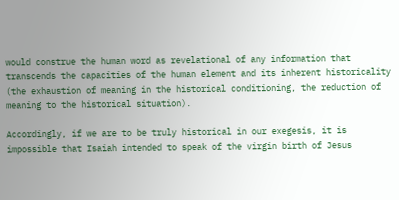would construe the human word as revelational of any information that transcends the capacities of the human element and its inherent historicality (the exhaustion of meaning in the historical conditioning, the reduction of meaning to the historical situation).

Accordingly, if we are to be truly historical in our exegesis, it is impossible that Isaiah intended to speak of the virgin birth of Jesus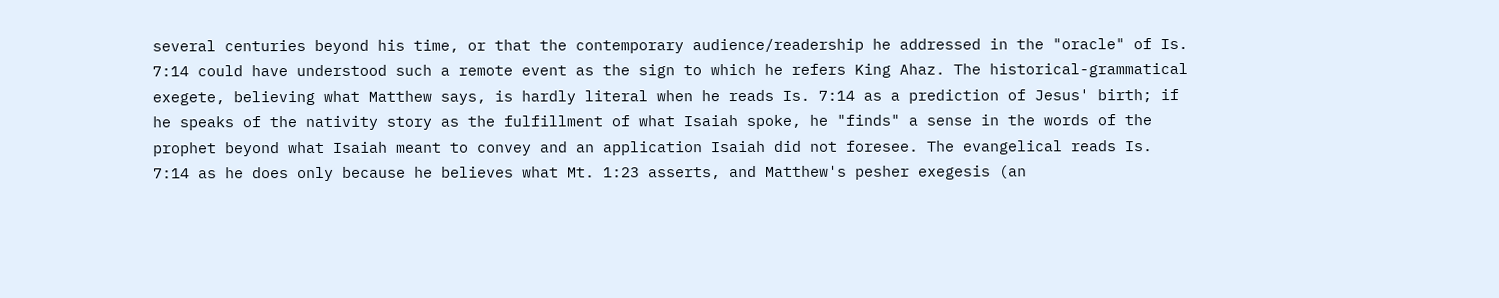several centuries beyond his time, or that the contemporary audience/readership he addressed in the "oracle" of Is. 7:14 could have understood such a remote event as the sign to which he refers King Ahaz. The historical-grammatical exegete, believing what Matthew says, is hardly literal when he reads Is. 7:14 as a prediction of Jesus' birth; if he speaks of the nativity story as the fulfillment of what Isaiah spoke, he "finds" a sense in the words of the prophet beyond what Isaiah meant to convey and an application Isaiah did not foresee. The evangelical reads Is. 7:14 as he does only because he believes what Mt. 1:23 asserts, and Matthew's pesher exegesis (an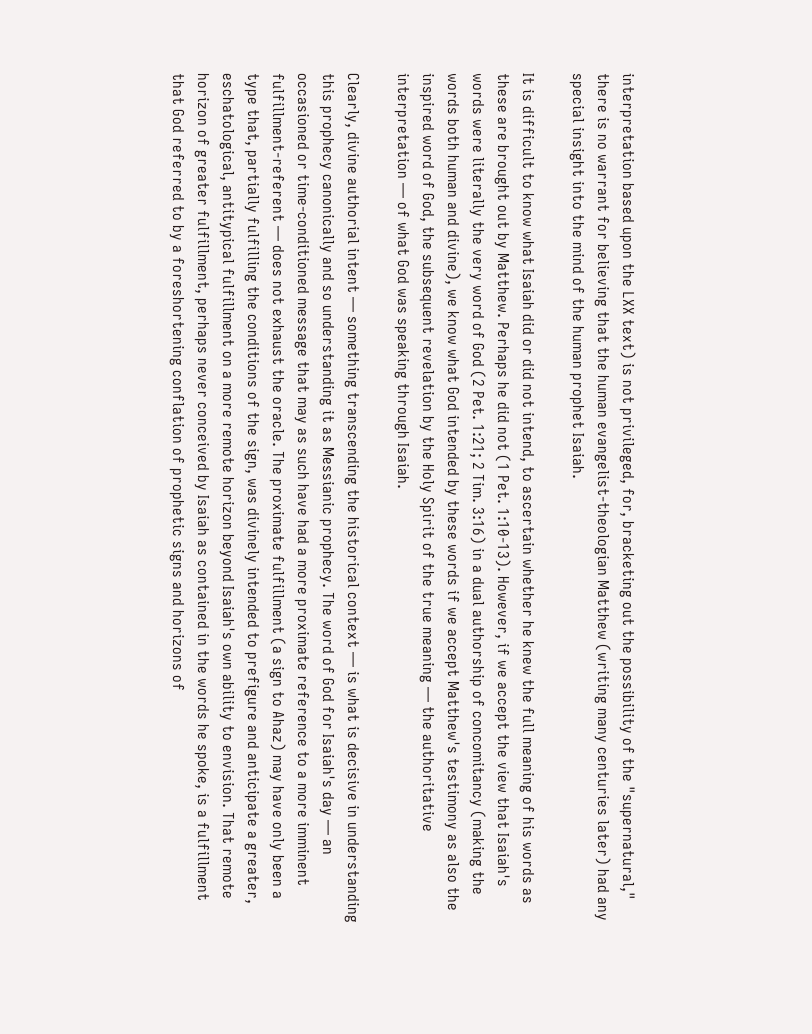interpretation based upon the LXX text) is not privileged, for, bracketing out the possibility of the "supernatural," there is no warrant for believing that the human evangelist-theologian Matthew (writing many centuries later) had any special insight into the mind of the human prophet Isaiah.

It is difficult to know what Isaiah did or did not intend, to ascertain whether he knew the full meaning of his words as these are brought out by Matthew. Perhaps he did not (1 Pet. 1:10-13). However, if we accept the view that Isaiah's words were literally the very word of God (2 Pet. 1:21; 2 Tim. 3:16) in a dual authorship of concomitancy (making the words both human and divine), we know what God intended by these words if we accept Matthew's testimony as also the inspired word of God, the subsequent revelation by the Holy Spirit of the true meaning — the authoritative interpretation — of what God was speaking through Isaiah.

Clearly, divine authorial intent — something transcending the historical context — is what is decisive in understanding this prophecy canonically and so understanding it as Messianic prophecy. The word of God for Isaiah's day — an occasioned or time-conditioned message that may as such have had a more proximate reference to a more imminent fulfillment-referent — does not exhaust the oracle. The proximate fulfillment (a sign to Ahaz) may have only been a type that, partially fulfilling the conditions of the sign, was divinely intended to prefigure and anticipate a greater, eschatological, antitypical fulfillment on a more remote horizon beyond Isaiah's own ability to envision. That remote horizon of greater fulfillment, perhaps never conceived by Isaiah as contained in the words he spoke, is a fulfillment that God referred to by a foreshortening conflation of prophetic signs and horizons of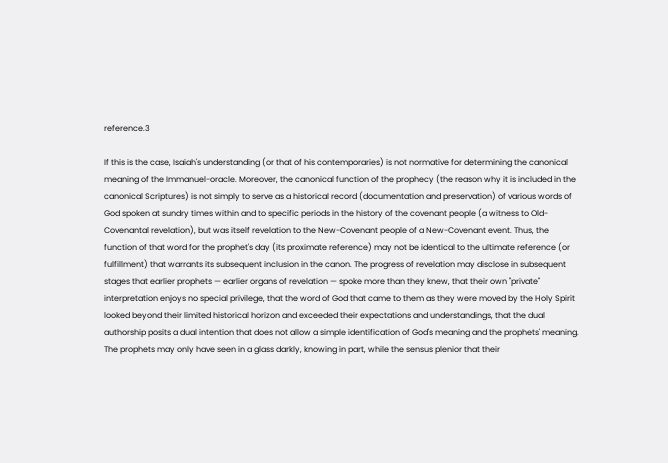reference.3

If this is the case, Isaiah's understanding (or that of his contemporaries) is not normative for determining the canonical meaning of the Immanuel-oracle. Moreover, the canonical function of the prophecy (the reason why it is included in the canonical Scriptures) is not simply to serve as a historical record (documentation and preservation) of various words of God spoken at sundry times within and to specific periods in the history of the covenant people (a witness to Old-Covenantal revelation), but was itself revelation to the New-Covenant people of a New-Covenant event. Thus, the function of that word for the prophet's day (its proximate reference) may not be identical to the ultimate reference (or fulfillment) that warrants its subsequent inclusion in the canon. The progress of revelation may disclose in subsequent stages that earlier prophets — earlier organs of revelation — spoke more than they knew, that their own "private" interpretation enjoys no special privilege, that the word of God that came to them as they were moved by the Holy Spirit looked beyond their limited historical horizon and exceeded their expectations and understandings, that the dual authorship posits a dual intention that does not allow a simple identification of God's meaning and the prophets' meaning. The prophets may only have seen in a glass darkly, knowing in part, while the sensus plenior that their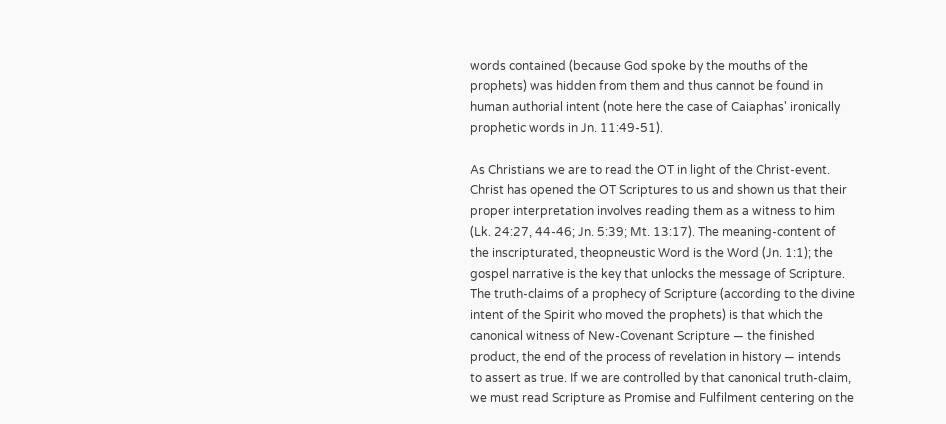words contained (because God spoke by the mouths of the prophets) was hidden from them and thus cannot be found in human authorial intent (note here the case of Caiaphas' ironically prophetic words in Jn. 11:49-51).

As Christians we are to read the OT in light of the Christ-event. Christ has opened the OT Scriptures to us and shown us that their proper interpretation involves reading them as a witness to him (Lk. 24:27, 44-46; Jn. 5:39; Mt. 13:17). The meaning-content of the inscripturated, theopneustic Word is the Word (Jn. 1:1); the gospel narrative is the key that unlocks the message of Scripture. The truth-claims of a prophecy of Scripture (according to the divine intent of the Spirit who moved the prophets) is that which the canonical witness of New-Covenant Scripture — the finished product, the end of the process of revelation in history — intends to assert as true. If we are controlled by that canonical truth-claim, we must read Scripture as Promise and Fulfilment centering on the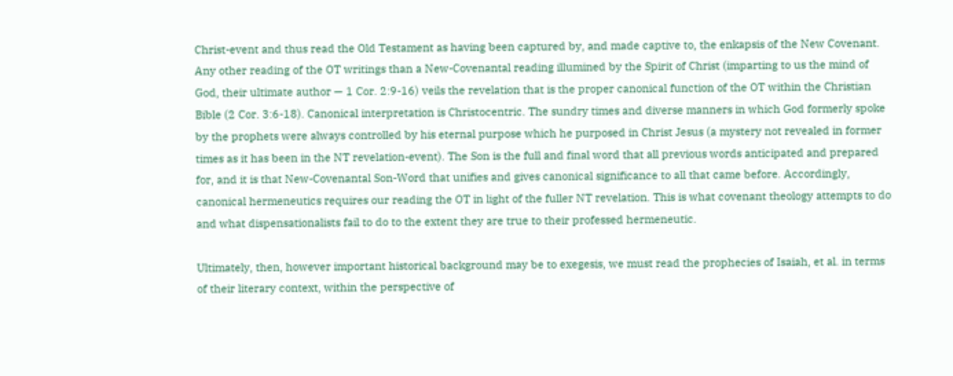Christ-event and thus read the Old Testament as having been captured by, and made captive to, the enkapsis of the New Covenant. Any other reading of the OT writings than a New-Covenantal reading illumined by the Spirit of Christ (imparting to us the mind of God, their ultimate author — 1 Cor. 2:9-16) veils the revelation that is the proper canonical function of the OT within the Christian Bible (2 Cor. 3:6-18). Canonical interpretation is Christocentric. The sundry times and diverse manners in which God formerly spoke by the prophets were always controlled by his eternal purpose which he purposed in Christ Jesus (a mystery not revealed in former times as it has been in the NT revelation-event). The Son is the full and final word that all previous words anticipated and prepared for, and it is that New-Covenantal Son-Word that unifies and gives canonical significance to all that came before. Accordingly, canonical hermeneutics requires our reading the OT in light of the fuller NT revelation. This is what covenant theology attempts to do and what dispensationalists fail to do to the extent they are true to their professed hermeneutic.

Ultimately, then, however important historical background may be to exegesis, we must read the prophecies of Isaiah, et al. in terms of their literary context, within the perspective of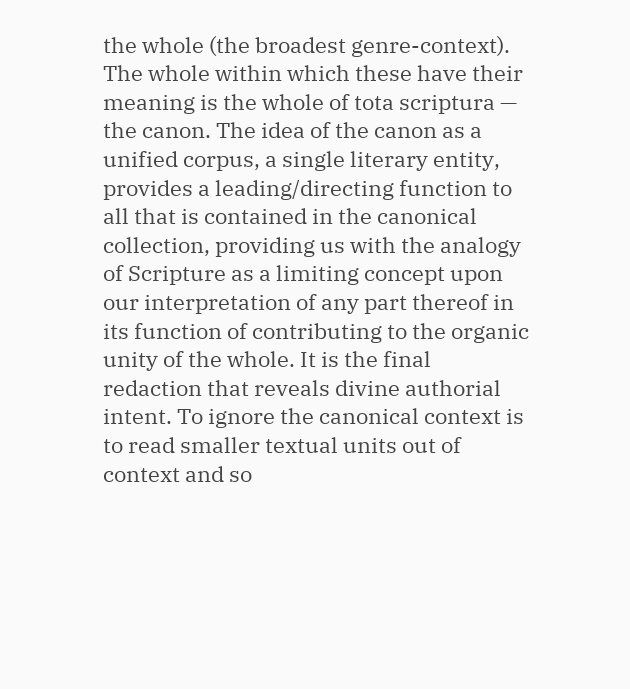the whole (the broadest genre-context). The whole within which these have their meaning is the whole of tota scriptura — the canon. The idea of the canon as a unified corpus, a single literary entity, provides a leading/directing function to all that is contained in the canonical collection, providing us with the analogy of Scripture as a limiting concept upon our interpretation of any part thereof in its function of contributing to the organic unity of the whole. It is the final redaction that reveals divine authorial intent. To ignore the canonical context is to read smaller textual units out of context and so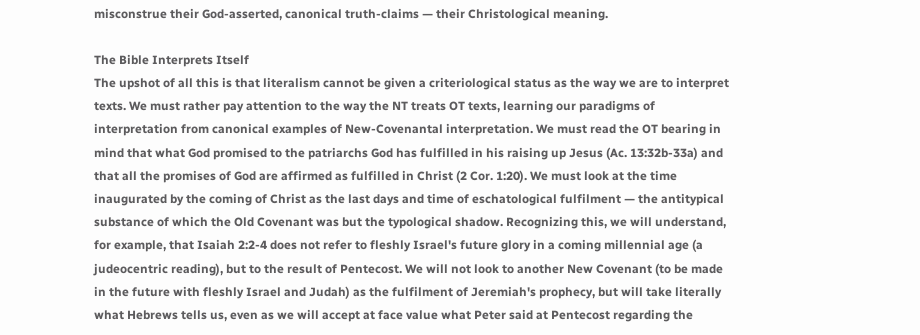misconstrue their God-asserted, canonical truth-claims — their Christological meaning.

The Bible Interprets Itself
The upshot of all this is that literalism cannot be given a criteriological status as the way we are to interpret texts. We must rather pay attention to the way the NT treats OT texts, learning our paradigms of interpretation from canonical examples of New-Covenantal interpretation. We must read the OT bearing in mind that what God promised to the patriarchs God has fulfilled in his raising up Jesus (Ac. 13:32b-33a) and that all the promises of God are affirmed as fulfilled in Christ (2 Cor. 1:20). We must look at the time inaugurated by the coming of Christ as the last days and time of eschatological fulfilment — the antitypical substance of which the Old Covenant was but the typological shadow. Recognizing this, we will understand, for example, that Isaiah 2:2-4 does not refer to fleshly Israel's future glory in a coming millennial age (a judeocentric reading), but to the result of Pentecost. We will not look to another New Covenant (to be made in the future with fleshly Israel and Judah) as the fulfilment of Jeremiah's prophecy, but will take literally what Hebrews tells us, even as we will accept at face value what Peter said at Pentecost regarding the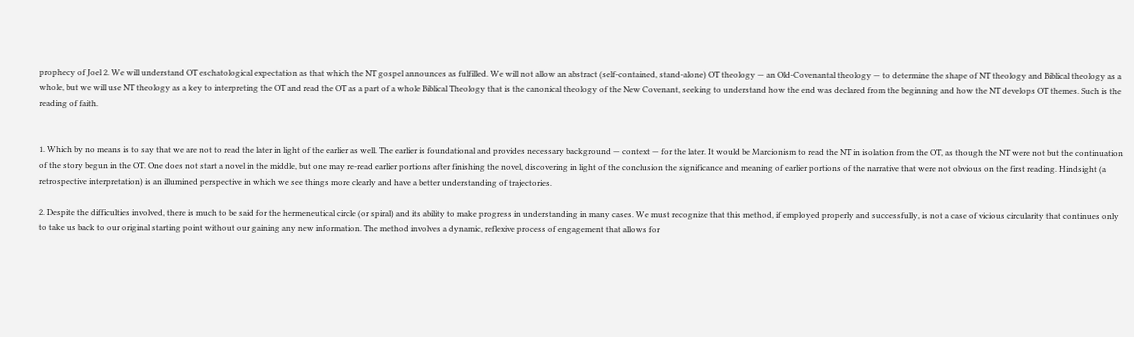prophecy of Joel 2. We will understand OT eschatological expectation as that which the NT gospel announces as fulfilled. We will not allow an abstract (self-contained, stand-alone) OT theology — an Old-Covenantal theology — to determine the shape of NT theology and Biblical theology as a whole, but we will use NT theology as a key to interpreting the OT and read the OT as a part of a whole Biblical Theology that is the canonical theology of the New Covenant, seeking to understand how the end was declared from the beginning and how the NT develops OT themes. Such is the reading of faith.


1. Which by no means is to say that we are not to read the later in light of the earlier as well. The earlier is foundational and provides necessary background — context — for the later. It would be Marcionism to read the NT in isolation from the OT, as though the NT were not but the continuation of the story begun in the OT. One does not start a novel in the middle, but one may re-read earlier portions after finishing the novel, discovering in light of the conclusion the significance and meaning of earlier portions of the narrative that were not obvious on the first reading. Hindsight (a retrospective interpretation) is an illumined perspective in which we see things more clearly and have a better understanding of trajectories.

2. Despite the difficulties involved, there is much to be said for the hermeneutical circle (or spiral) and its ability to make progress in understanding in many cases. We must recognize that this method, if employed properly and successfully, is not a case of vicious circularity that continues only to take us back to our original starting point without our gaining any new information. The method involves a dynamic, reflexive process of engagement that allows for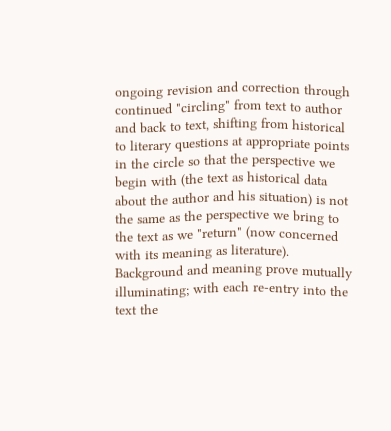ongoing revision and correction through continued "circling" from text to author and back to text, shifting from historical to literary questions at appropriate points in the circle so that the perspective we begin with (the text as historical data about the author and his situation) is not the same as the perspective we bring to the text as we "return" (now concerned with its meaning as literature). Background and meaning prove mutually illuminating; with each re-entry into the text the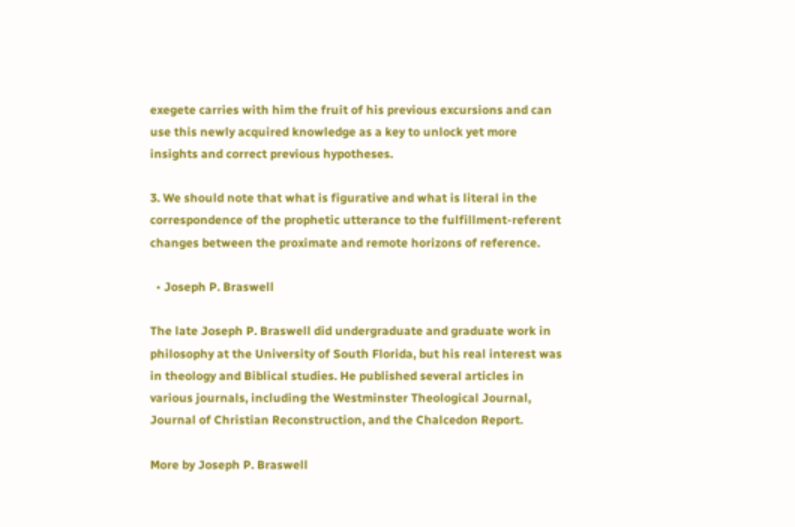exegete carries with him the fruit of his previous excursions and can use this newly acquired knowledge as a key to unlock yet more insights and correct previous hypotheses.

3. We should note that what is figurative and what is literal in the correspondence of the prophetic utterance to the fulfillment-referent changes between the proximate and remote horizons of reference.

  • Joseph P. Braswell

The late Joseph P. Braswell did undergraduate and graduate work in philosophy at the University of South Florida, but his real interest was in theology and Biblical studies. He published several articles in various journals, including the Westminster Theological Journal, Journal of Christian Reconstruction, and the Chalcedon Report.

More by Joseph P. Braswell